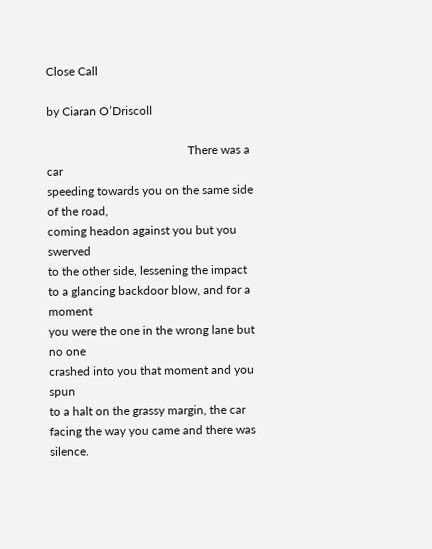Close Call

by Ciaran O’Driscoll

                                               There was a car
speeding towards you on the same side of the road,
coming headon against you but you swerved
to the other side, lessening the impact
to a glancing backdoor blow, and for a moment
you were the one in the wrong lane but no one
crashed into you that moment and you spun
to a halt on the grassy margin, the car
facing the way you came and there was silence.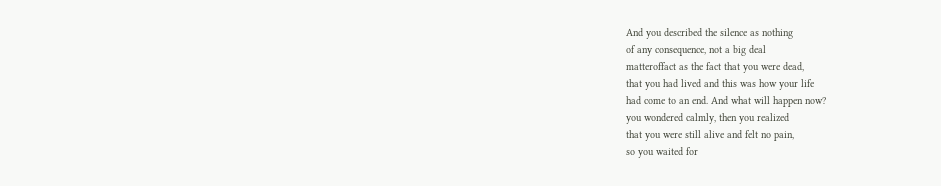And you described the silence as nothing
of any consequence, not a big deal
matteroffact as the fact that you were dead,
that you had lived and this was how your life
had come to an end. And what will happen now?
you wondered calmly, then you realized
that you were still alive and felt no pain,
so you waited for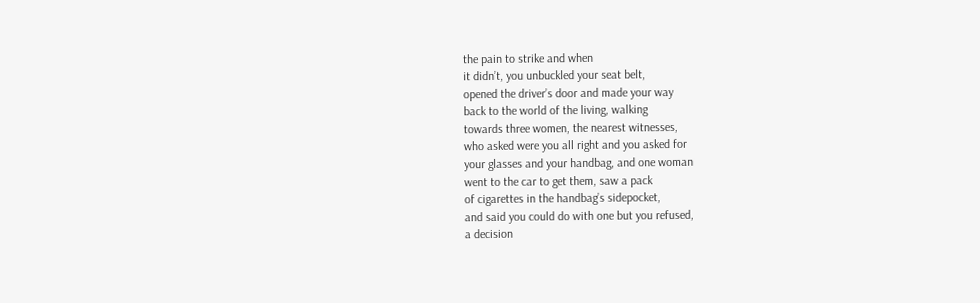the pain to strike and when
it didn’t, you unbuckled your seat belt,
opened the driver’s door and made your way
back to the world of the living, walking
towards three women, the nearest witnesses,
who asked were you all right and you asked for
your glasses and your handbag, and one woman
went to the car to get them, saw a pack
of cigarettes in the handbag’s sidepocket,
and said you could do with one but you refused,
a decision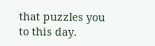that puzzles you to this day.